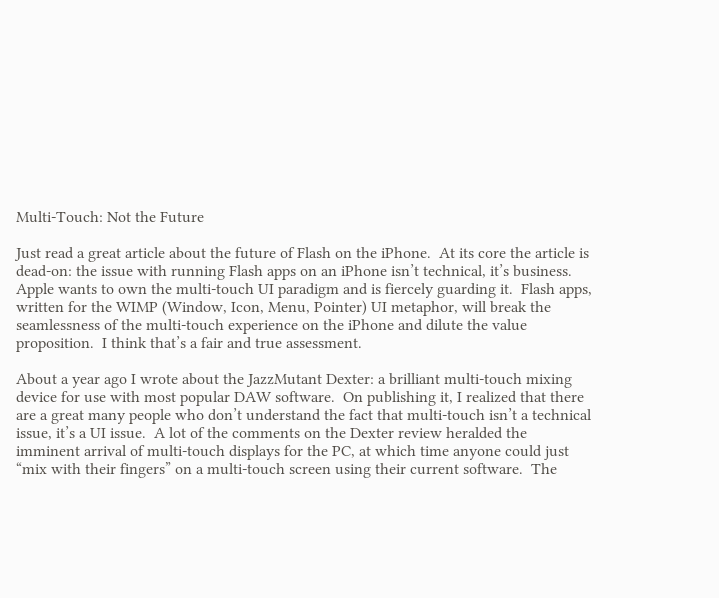Multi-Touch: Not the Future

Just read a great article about the future of Flash on the iPhone.  At its core the article is dead-on: the issue with running Flash apps on an iPhone isn’t technical, it’s business.  Apple wants to own the multi-touch UI paradigm and is fiercely guarding it.  Flash apps, written for the WIMP (Window, Icon, Menu, Pointer) UI metaphor, will break the seamlessness of the multi-touch experience on the iPhone and dilute the value proposition.  I think that’s a fair and true assessment.

About a year ago I wrote about the JazzMutant Dexter: a brilliant multi-touch mixing device for use with most popular DAW software.  On publishing it, I realized that there are a great many people who don’t understand the fact that multi-touch isn’t a technical issue, it’s a UI issue.  A lot of the comments on the Dexter review heralded the imminent arrival of multi-touch displays for the PC, at which time anyone could just “mix with their fingers” on a multi-touch screen using their current software.  The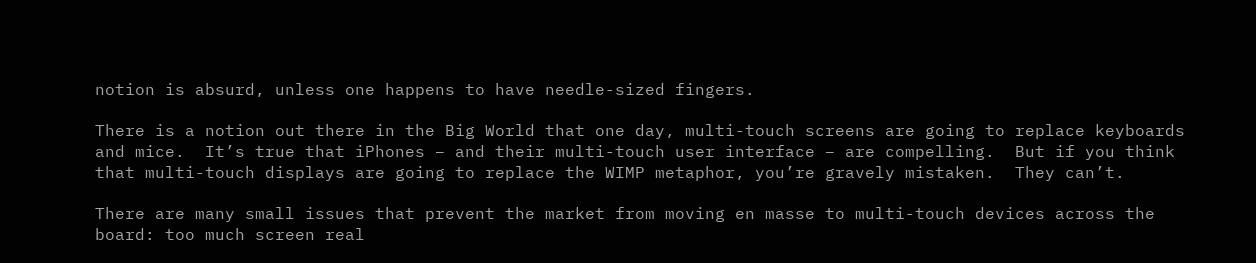notion is absurd, unless one happens to have needle-sized fingers.

There is a notion out there in the Big World that one day, multi-touch screens are going to replace keyboards and mice.  It’s true that iPhones – and their multi-touch user interface – are compelling.  But if you think that multi-touch displays are going to replace the WIMP metaphor, you’re gravely mistaken.  They can’t.

There are many small issues that prevent the market from moving en masse to multi-touch devices across the board: too much screen real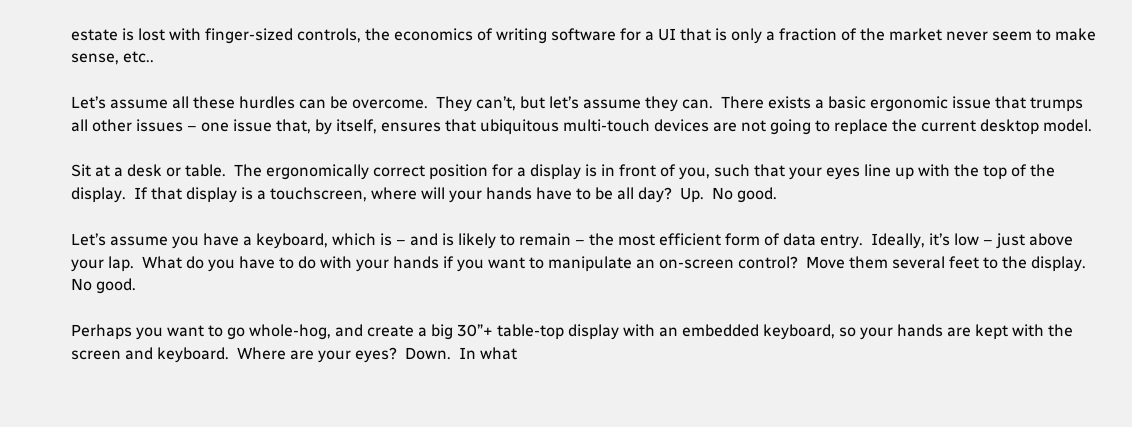estate is lost with finger-sized controls, the economics of writing software for a UI that is only a fraction of the market never seem to make sense, etc..

Let’s assume all these hurdles can be overcome.  They can’t, but let’s assume they can.  There exists a basic ergonomic issue that trumps all other issues – one issue that, by itself, ensures that ubiquitous multi-touch devices are not going to replace the current desktop model.

Sit at a desk or table.  The ergonomically correct position for a display is in front of you, such that your eyes line up with the top of the display.  If that display is a touchscreen, where will your hands have to be all day?  Up.  No good.

Let’s assume you have a keyboard, which is – and is likely to remain – the most efficient form of data entry.  Ideally, it’s low – just above your lap.  What do you have to do with your hands if you want to manipulate an on-screen control?  Move them several feet to the display.  No good.

Perhaps you want to go whole-hog, and create a big 30”+ table-top display with an embedded keyboard, so your hands are kept with the screen and keyboard.  Where are your eyes?  Down.  In what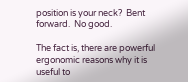position is your neck?  Bent forward.  No good.

The fact is, there are powerful ergonomic reasons why it is useful to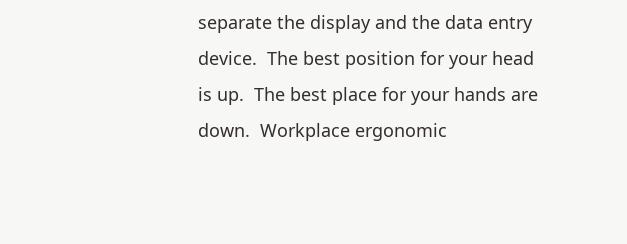separate the display and the data entry device.  The best position for your head is up.  The best place for your hands are down.  Workplace ergonomic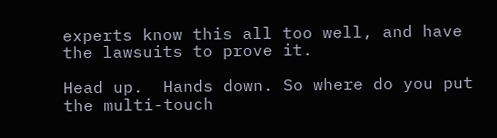experts know this all too well, and have the lawsuits to prove it.

Head up.  Hands down. So where do you put the multi-touch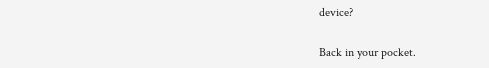device?

Back in your pocket.